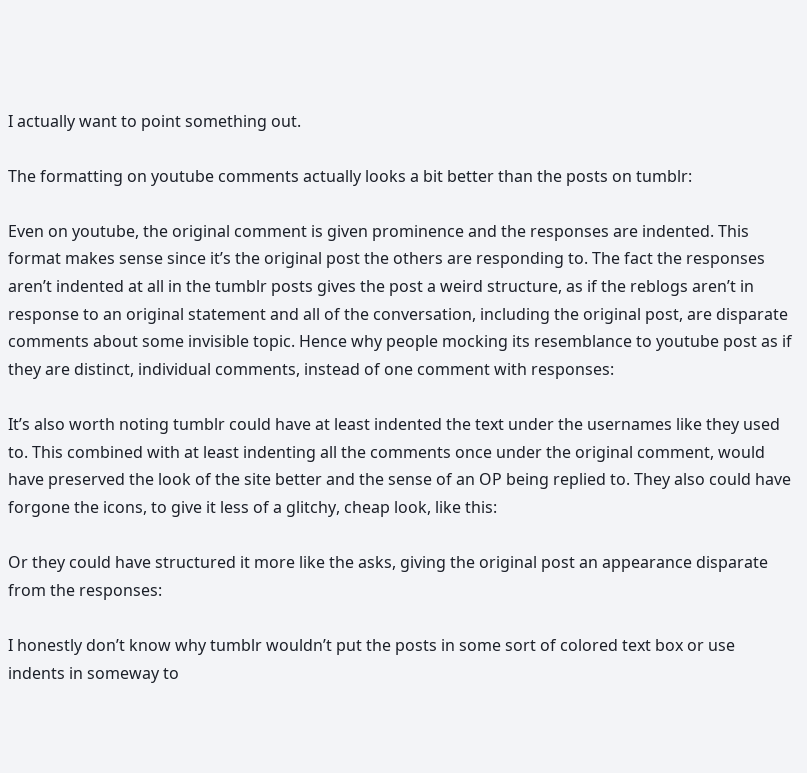I actually want to point something out.

The formatting on youtube comments actually looks a bit better than the posts on tumblr:

Even on youtube, the original comment is given prominence and the responses are indented. This format makes sense since it’s the original post the others are responding to. The fact the responses aren’t indented at all in the tumblr posts gives the post a weird structure, as if the reblogs aren’t in response to an original statement and all of the conversation, including the original post, are disparate comments about some invisible topic. Hence why people mocking its resemblance to youtube post as if they are distinct, individual comments, instead of one comment with responses:

It’s also worth noting tumblr could have at least indented the text under the usernames like they used to. This combined with at least indenting all the comments once under the original comment, would have preserved the look of the site better and the sense of an OP being replied to. They also could have forgone the icons, to give it less of a glitchy, cheap look, like this:

Or they could have structured it more like the asks, giving the original post an appearance disparate from the responses:

I honestly don’t know why tumblr wouldn’t put the posts in some sort of colored text box or use indents in someway to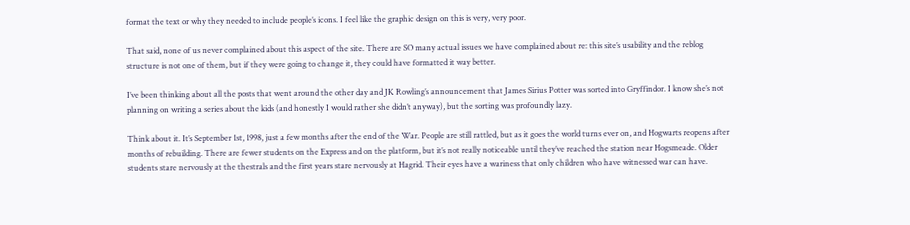format the text or why they needed to include people’s icons. I feel like the graphic design on this is very, very poor.

That said, none of us never complained about this aspect of the site. There are SO many actual issues we have complained about re: this site’s usability and the reblog structure is not one of them, but if they were going to change it, they could have formatted it way better.

I’ve been thinking about all the posts that went around the other day and JK Rowling’s announcement that James Sirius Potter was sorted into Gryffindor. I know she’s not planning on writing a series about the kids (and honestly I would rather she didn’t anyway), but the sorting was profoundly lazy.

Think about it. It’s September 1st, 1998, just a few months after the end of the War. People are still rattled, but as it goes the world turns ever on, and Hogwarts reopens after months of rebuilding. There are fewer students on the Express and on the platform, but it’s not really noticeable until they’ve reached the station near Hogsmeade. Older students stare nervously at the thestrals and the first years stare nervously at Hagrid. Their eyes have a wariness that only children who have witnessed war can have.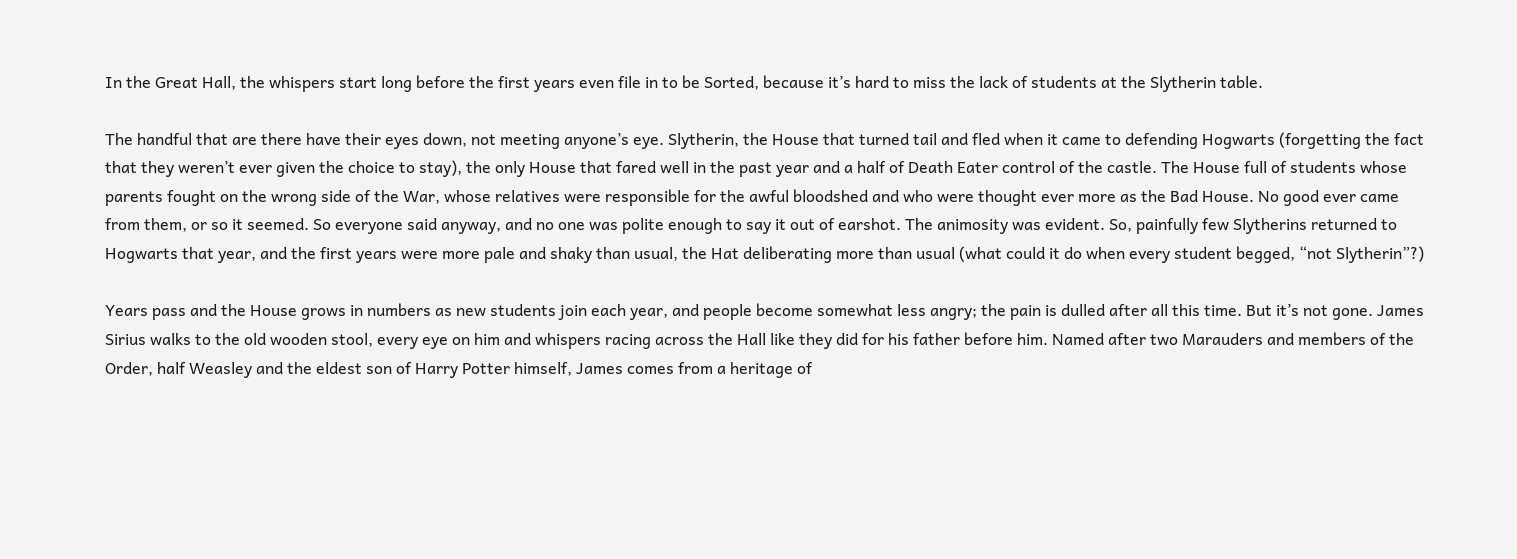In the Great Hall, the whispers start long before the first years even file in to be Sorted, because it’s hard to miss the lack of students at the Slytherin table.

The handful that are there have their eyes down, not meeting anyone’s eye. Slytherin, the House that turned tail and fled when it came to defending Hogwarts (forgetting the fact that they weren’t ever given the choice to stay), the only House that fared well in the past year and a half of Death Eater control of the castle. The House full of students whose parents fought on the wrong side of the War, whose relatives were responsible for the awful bloodshed and who were thought ever more as the Bad House. No good ever came from them, or so it seemed. So everyone said anyway, and no one was polite enough to say it out of earshot. The animosity was evident. So, painfully few Slytherins returned to Hogwarts that year, and the first years were more pale and shaky than usual, the Hat deliberating more than usual (what could it do when every student begged, “not Slytherin”?)

Years pass and the House grows in numbers as new students join each year, and people become somewhat less angry; the pain is dulled after all this time. But it’s not gone. James Sirius walks to the old wooden stool, every eye on him and whispers racing across the Hall like they did for his father before him. Named after two Marauders and members of the Order, half Weasley and the eldest son of Harry Potter himself, James comes from a heritage of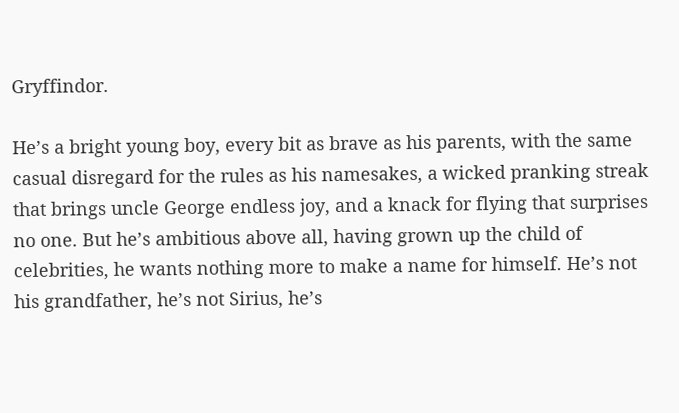Gryffindor.

He’s a bright young boy, every bit as brave as his parents, with the same casual disregard for the rules as his namesakes, a wicked pranking streak that brings uncle George endless joy, and a knack for flying that surprises no one. But he’s ambitious above all, having grown up the child of celebrities, he wants nothing more to make a name for himself. He’s not his grandfather, he’s not Sirius, he’s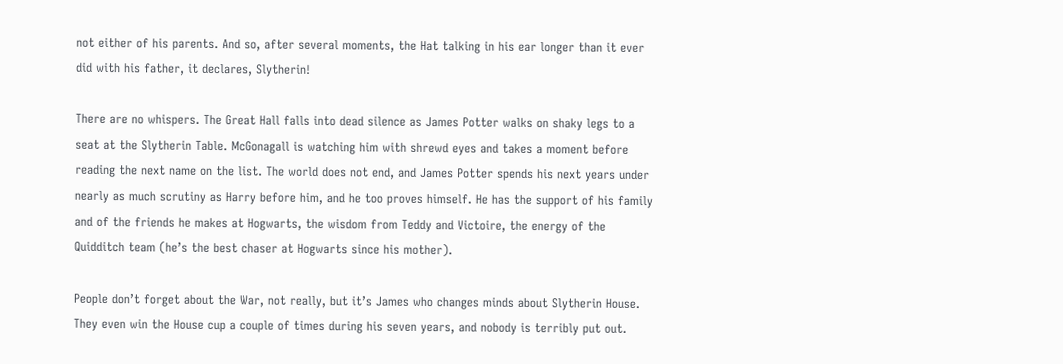not either of his parents. And so, after several moments, the Hat talking in his ear longer than it ever did with his father, it declares, Slytherin!

There are no whispers. The Great Hall falls into dead silence as James Potter walks on shaky legs to a seat at the Slytherin Table. McGonagall is watching him with shrewd eyes and takes a moment before reading the next name on the list. The world does not end, and James Potter spends his next years under nearly as much scrutiny as Harry before him, and he too proves himself. He has the support of his family and of the friends he makes at Hogwarts, the wisdom from Teddy and Victoire, the energy of the Quidditch team (he’s the best chaser at Hogwarts since his mother).

People don’t forget about the War, not really, but it’s James who changes minds about Slytherin House. They even win the House cup a couple of times during his seven years, and nobody is terribly put out.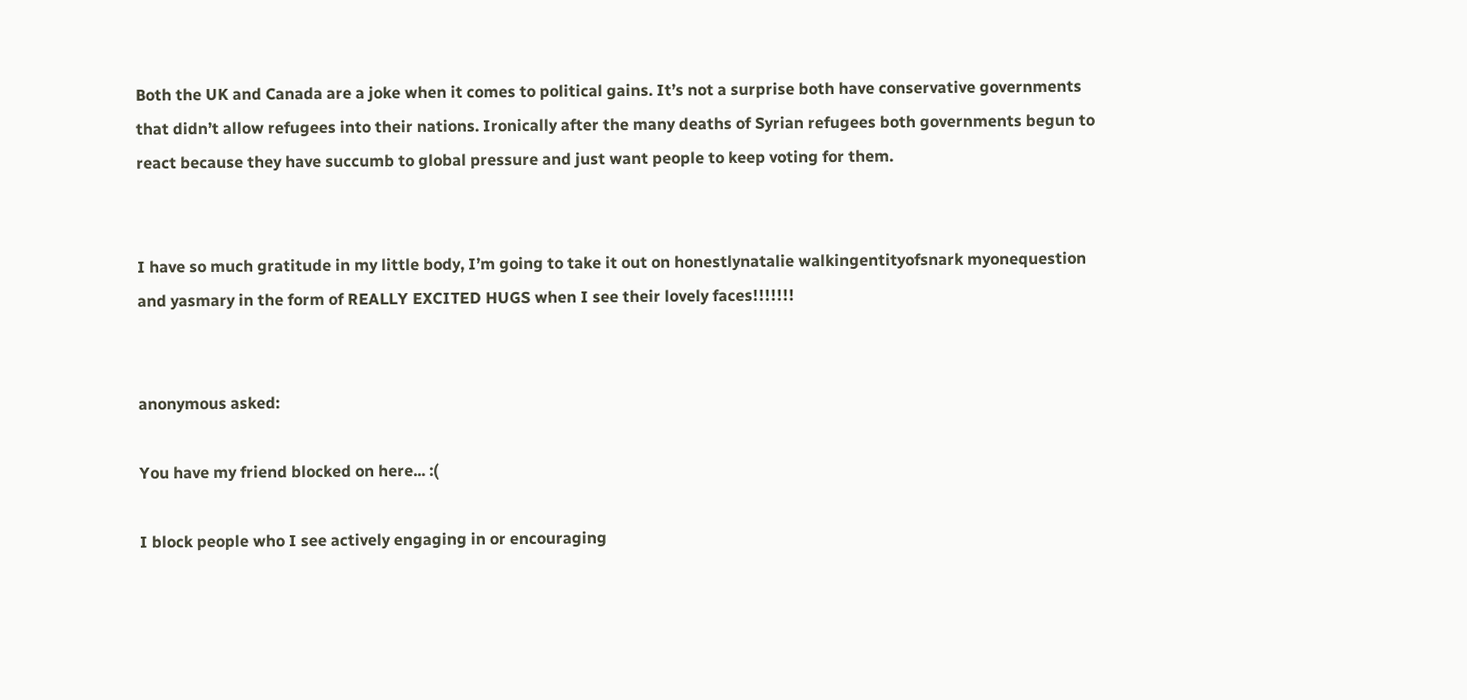Both the UK and Canada are a joke when it comes to political gains. It’s not a surprise both have conservative governments that didn’t allow refugees into their nations. Ironically after the many deaths of Syrian refugees both governments begun to react because they have succumb to global pressure and just want people to keep voting for them.


I have so much gratitude in my little body, I’m going to take it out on honestlynatalie walkingentityofsnark myonequestion and yasmary in the form of REALLY EXCITED HUGS when I see their lovely faces!!!!!!!


anonymous asked:

You have my friend blocked on here... :(

I block people who I see actively engaging in or encouraging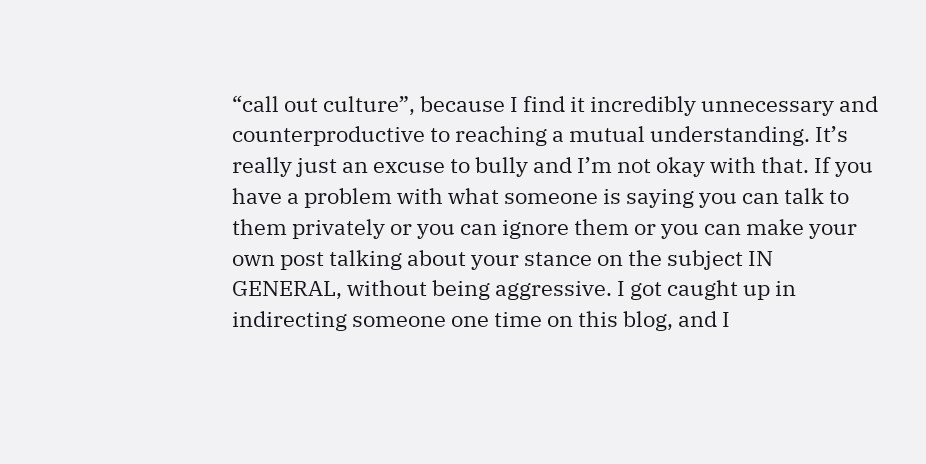“call out culture”, because I find it incredibly unnecessary and counterproductive to reaching a mutual understanding. It’s really just an excuse to bully and I’m not okay with that. If you have a problem with what someone is saying you can talk to them privately or you can ignore them or you can make your own post talking about your stance on the subject IN GENERAL, without being aggressive. I got caught up in indirecting someone one time on this blog, and I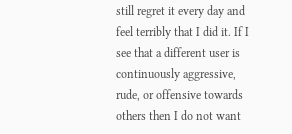still regret it every day and feel terribly that I did it. If I see that a different user is continuously aggressive, rude, or offensive towards others then I do not want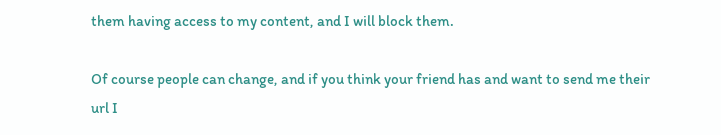them having access to my content, and I will block them.

Of course people can change, and if you think your friend has and want to send me their url I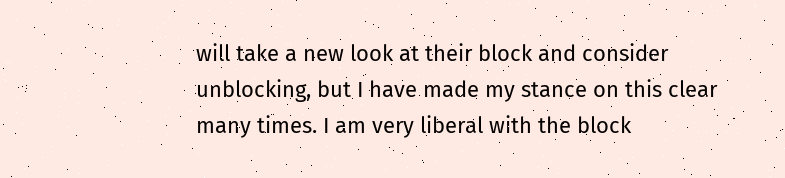will take a new look at their block and consider unblocking, but I have made my stance on this clear many times. I am very liberal with the block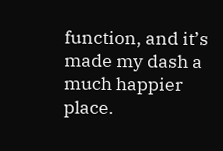function, and it’s made my dash a much happier place.